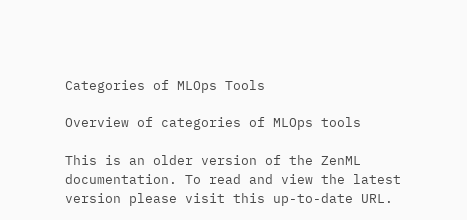Categories of MLOps Tools

Overview of categories of MLOps tools

This is an older version of the ZenML documentation. To read and view the latest version please visit this up-to-date URL.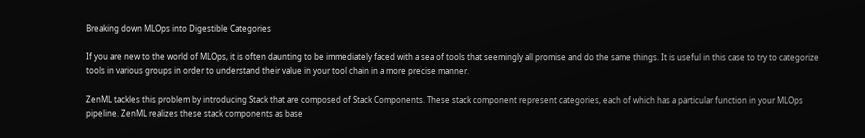Breaking down MLOps into Digestible Categories

If you are new to the world of MLOps, it is often daunting to be immediately faced with a sea of tools that seemingly all promise and do the same things. It is useful in this case to try to categorize tools in various groups in order to understand their value in your tool chain in a more precise manner.

ZenML tackles this problem by introducing Stack that are composed of Stack Components. These stack component represent categories, each of which has a particular function in your MLOps pipeline. ZenML realizes these stack components as base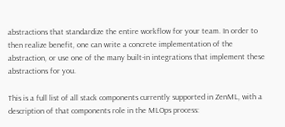abstractions that standardize the entire workflow for your team. In order to then realize benefit, one can write a concrete implementation of the abstraction, or use one of the many built-in integrations that implement these abstractions for you.

This is a full list of all stack components currently supported in ZenML, with a description of that components role in the MLOps process: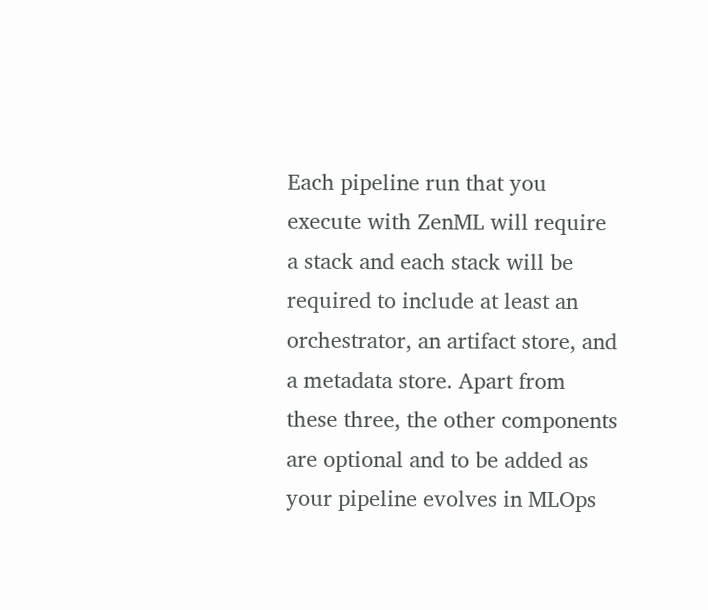Each pipeline run that you execute with ZenML will require a stack and each stack will be required to include at least an orchestrator, an artifact store, and a metadata store. Apart from these three, the other components are optional and to be added as your pipeline evolves in MLOps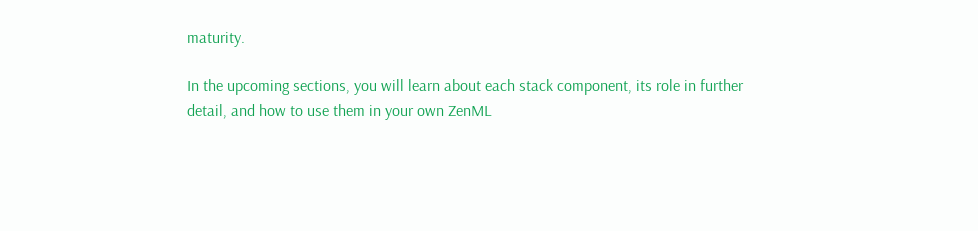maturity.

In the upcoming sections, you will learn about each stack component, its role in further detail, and how to use them in your own ZenML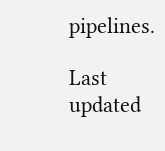pipelines.

Last updated